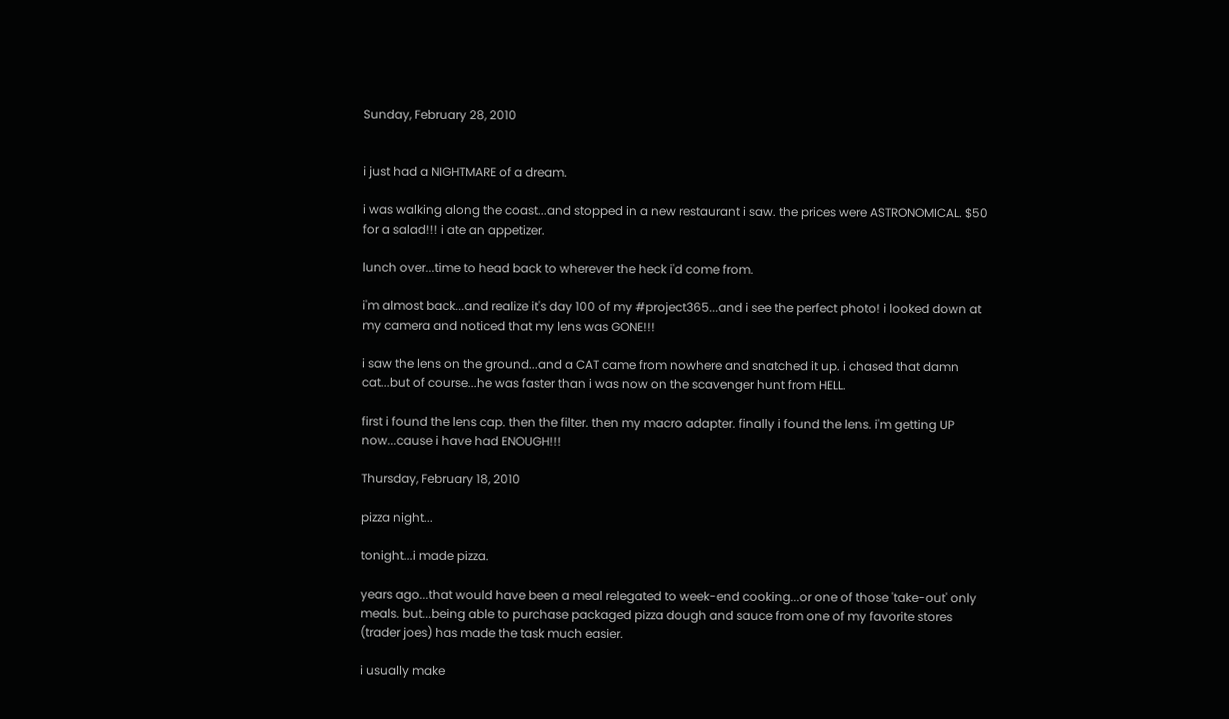Sunday, February 28, 2010


i just had a NIGHTMARE of a dream.

i was walking along the coast...and stopped in a new restaurant i saw. the prices were ASTRONOMICAL. $50 for a salad!!! i ate an appetizer.

lunch over...time to head back to wherever the heck i'd come from.

i'm almost back...and realize it's day 100 of my #project365...and i see the perfect photo! i looked down at my camera and noticed that my lens was GONE!!!

i saw the lens on the ground...and a CAT came from nowhere and snatched it up. i chased that damn cat...but of course...he was faster than i was now on the scavenger hunt from HELL.

first i found the lens cap. then the filter. then my macro adapter. finally i found the lens. i'm getting UP now...cause i have had ENOUGH!!!

Thursday, February 18, 2010

pizza night...

tonight...i made pizza.

years ago...that would have been a meal relegated to week-end cooking...or one of those 'take-out' only meals. but...being able to purchase packaged pizza dough and sauce from one of my favorite stores (trader joes) has made the task much easier.

i usually make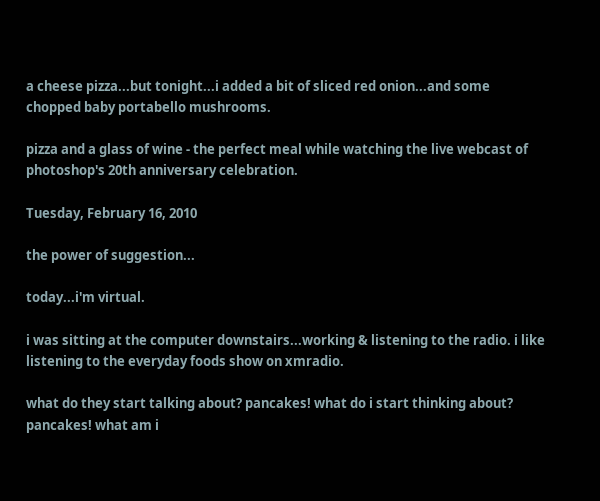a cheese pizza...but tonight...i added a bit of sliced red onion...and some chopped baby portabello mushrooms.

pizza and a glass of wine - the perfect meal while watching the live webcast of photoshop's 20th anniversary celebration.

Tuesday, February 16, 2010

the power of suggestion...

today...i'm virtual.

i was sitting at the computer downstairs...working & listening to the radio. i like listening to the everyday foods show on xmradio.

what do they start talking about? pancakes! what do i start thinking about? pancakes! what am i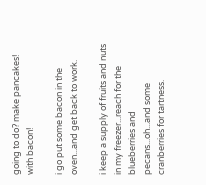going to do? make pancakes! with bacon!

i go put some bacon in the oven...and get back to work.

i keep a supply of fruits and nuts in my freezer...reach for the blueberries and pecans...oh...and some cranberries for tartness.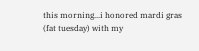this morning...i honored mardi gras (fat tuesday) with my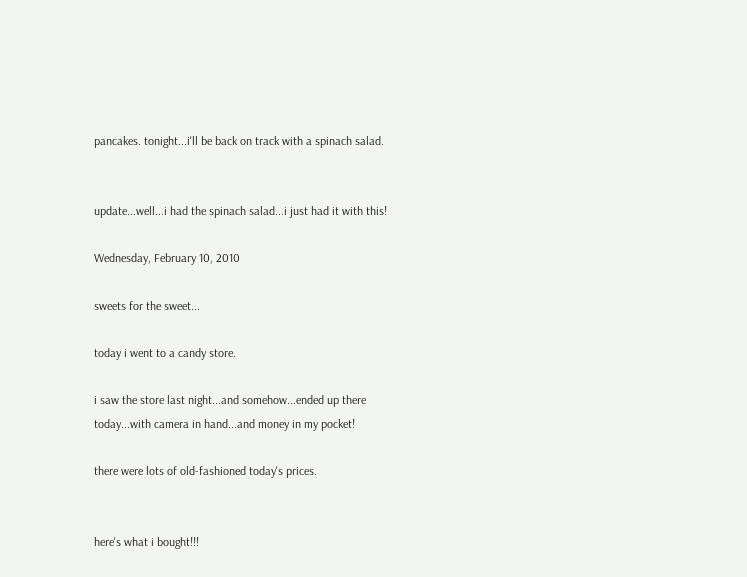pancakes. tonight...i'll be back on track with a spinach salad.


update...well...i had the spinach salad...i just had it with this!

Wednesday, February 10, 2010

sweets for the sweet...

today i went to a candy store.

i saw the store last night...and somehow...ended up there today...with camera in hand...and money in my pocket!

there were lots of old-fashioned today's prices.


here's what i bought!!!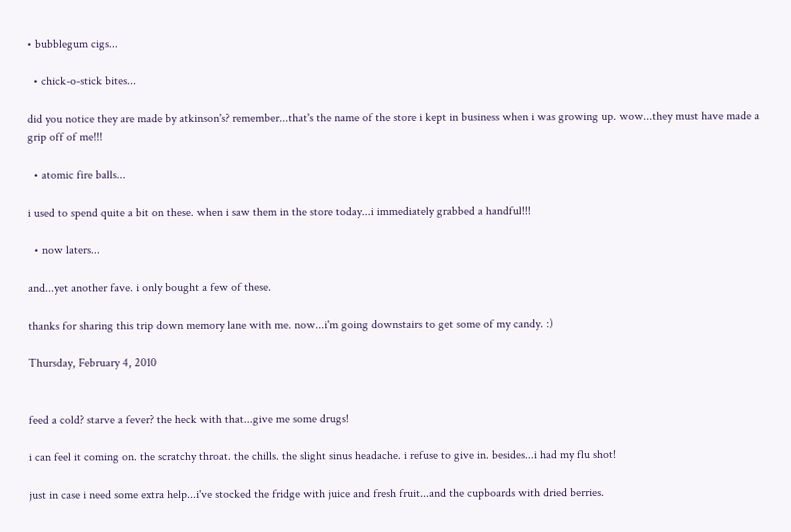• bubblegum cigs...

  • chick-o-stick bites...

did you notice they are made by atkinson's? remember...that's the name of the store i kept in business when i was growing up. wow...they must have made a grip off of me!!!

  • atomic fire balls...

i used to spend quite a bit on these. when i saw them in the store today...i immediately grabbed a handful!!!

  • now laters...

and...yet another fave. i only bought a few of these.

thanks for sharing this trip down memory lane with me. now...i'm going downstairs to get some of my candy. :)

Thursday, February 4, 2010


feed a cold? starve a fever? the heck with that...give me some drugs!

i can feel it coming on. the scratchy throat. the chills. the slight sinus headache. i refuse to give in. besides...i had my flu shot!

just in case i need some extra help...i've stocked the fridge with juice and fresh fruit...and the cupboards with dried berries.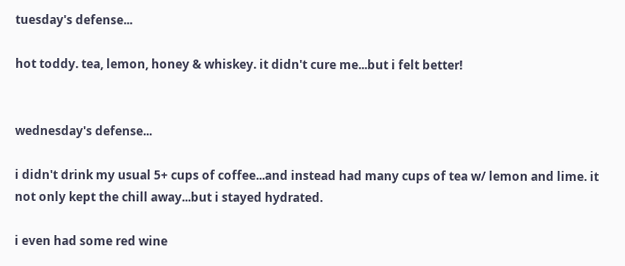tuesday's defense...

hot toddy. tea, lemon, honey & whiskey. it didn't cure me...but i felt better!


wednesday's defense...

i didn't drink my usual 5+ cups of coffee...and instead had many cups of tea w/ lemon and lime. it not only kept the chill away...but i stayed hydrated.

i even had some red wine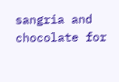sangria and chocolate for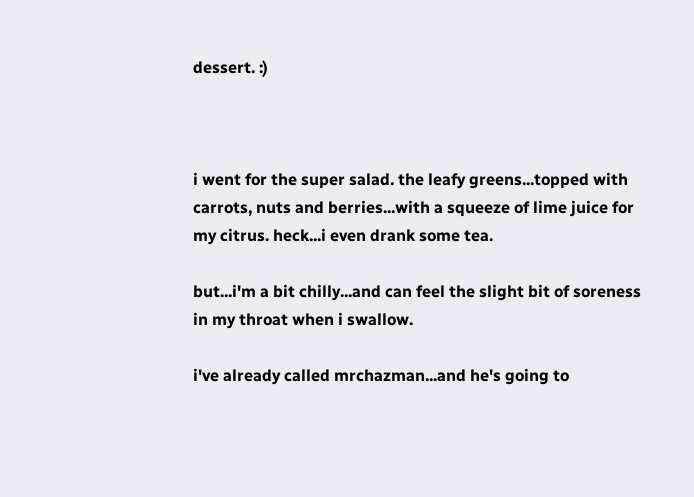dessert. :)



i went for the super salad. the leafy greens...topped with carrots, nuts and berries...with a squeeze of lime juice for my citrus. heck...i even drank some tea.

but...i'm a bit chilly...and can feel the slight bit of soreness in my throat when i swallow.

i've already called mrchazman...and he's going to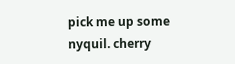pick me up some nyquil. cherry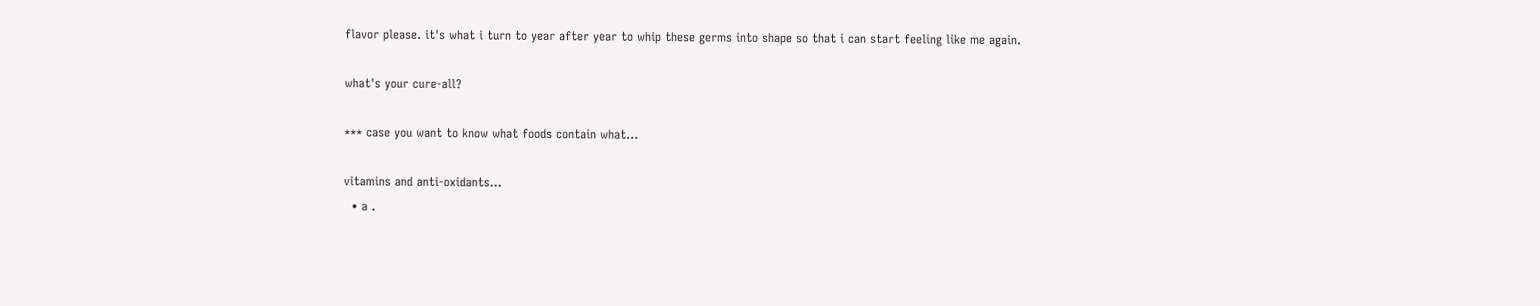flavor please. it's what i turn to year after year to whip these germs into shape so that i can start feeling like me again.

what's your cure-all?

*** case you want to know what foods contain what...

vitamins and anti-oxidants...
  • a .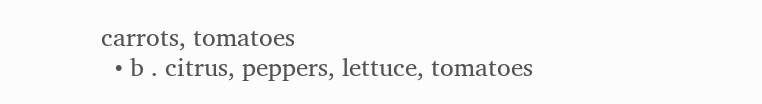carrots, tomatoes
  • b . citrus, peppers, lettuce, tomatoes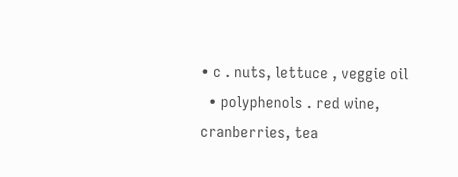• c . nuts, lettuce , veggie oil
  • polyphenols . red wine, cranberries, tea